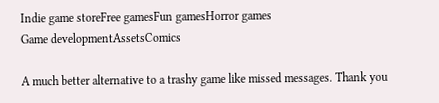Indie game storeFree gamesFun gamesHorror games
Game developmentAssetsComics

A much better alternative to a trashy game like missed messages. Thank you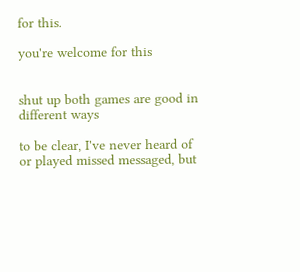for this.

you're welcome for this


shut up both games are good in different ways

to be clear, I've never heard of or played missed messaged, but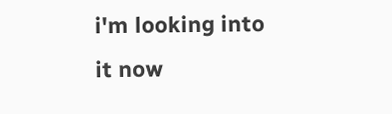i'm looking into it now